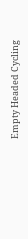Empty Headed Cycling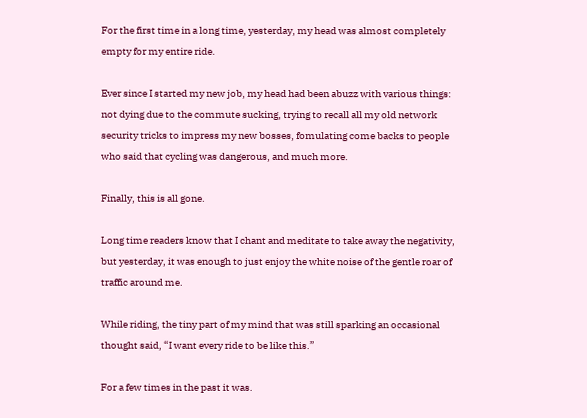For the first time in a long time, yesterday, my head was almost completely empty for my entire ride.

Ever since I started my new job, my head had been abuzz with various things: not dying due to the commute sucking, trying to recall all my old network security tricks to impress my new bosses, fomulating come backs to people who said that cycling was dangerous, and much more.

Finally, this is all gone.

Long time readers know that I chant and meditate to take away the negativity, but yesterday, it was enough to just enjoy the white noise of the gentle roar of traffic around me.

While riding, the tiny part of my mind that was still sparking an occasional thought said, “I want every ride to be like this.”

For a few times in the past it was.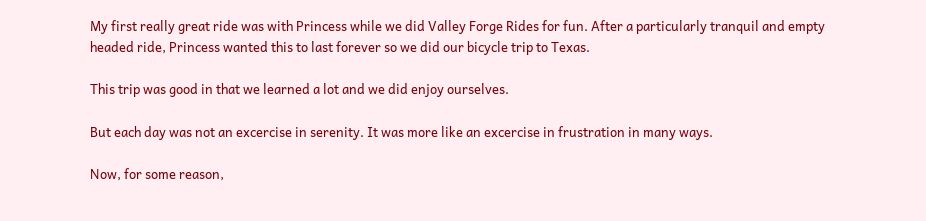My first really great ride was with Princess while we did Valley Forge Rides for fun. After a particularly tranquil and empty headed ride, Princess wanted this to last forever so we did our bicycle trip to Texas.

This trip was good in that we learned a lot and we did enjoy ourselves.

But each day was not an excercise in serenity. It was more like an excercise in frustration in many ways.

Now, for some reason,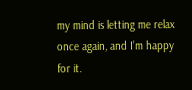my mind is letting me relax once again, and I’m happy for it.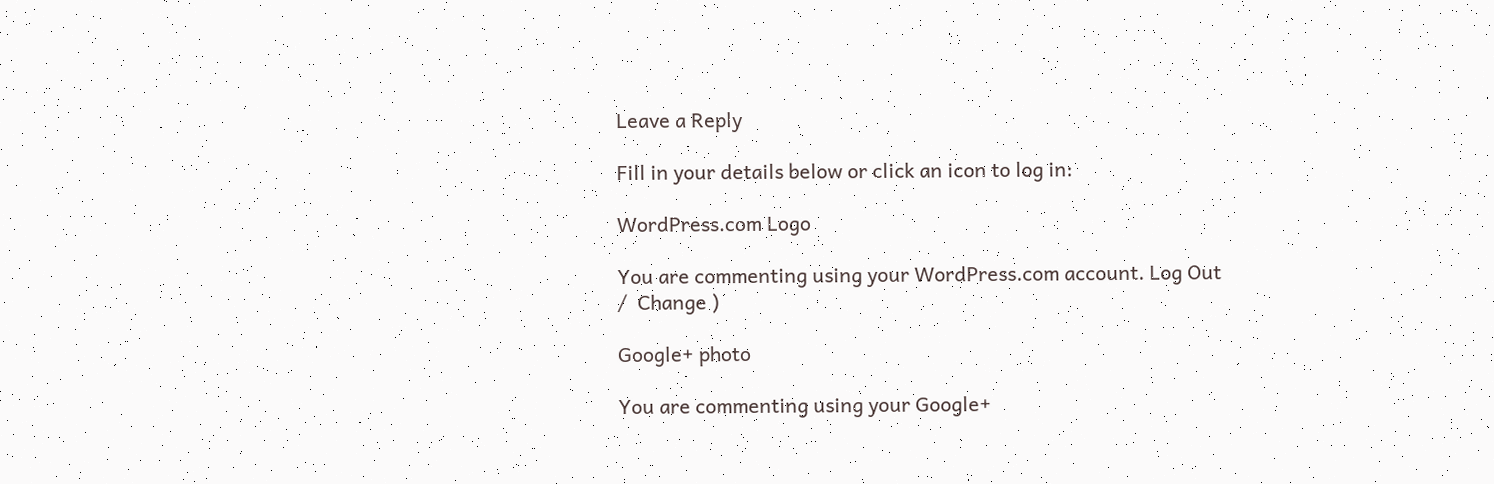Leave a Reply

Fill in your details below or click an icon to log in:

WordPress.com Logo

You are commenting using your WordPress.com account. Log Out /  Change )

Google+ photo

You are commenting using your Google+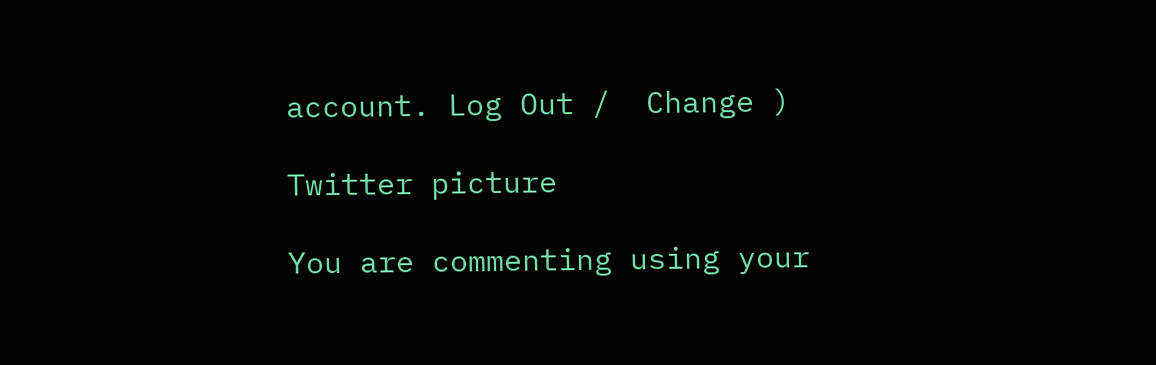account. Log Out /  Change )

Twitter picture

You are commenting using your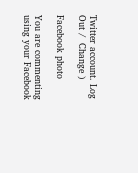Twitter account. Log Out /  Change )

Facebook photo

You are commenting using your Facebook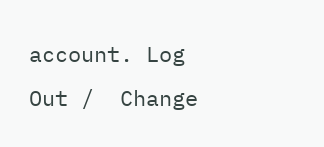account. Log Out /  Change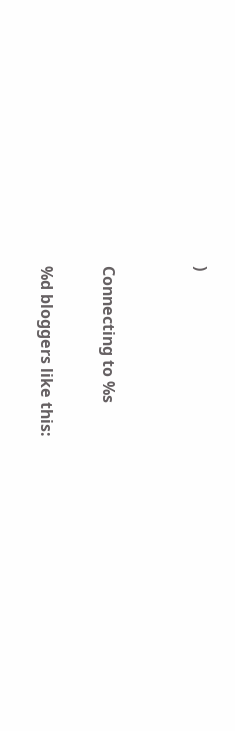)


Connecting to %s

%d bloggers like this: